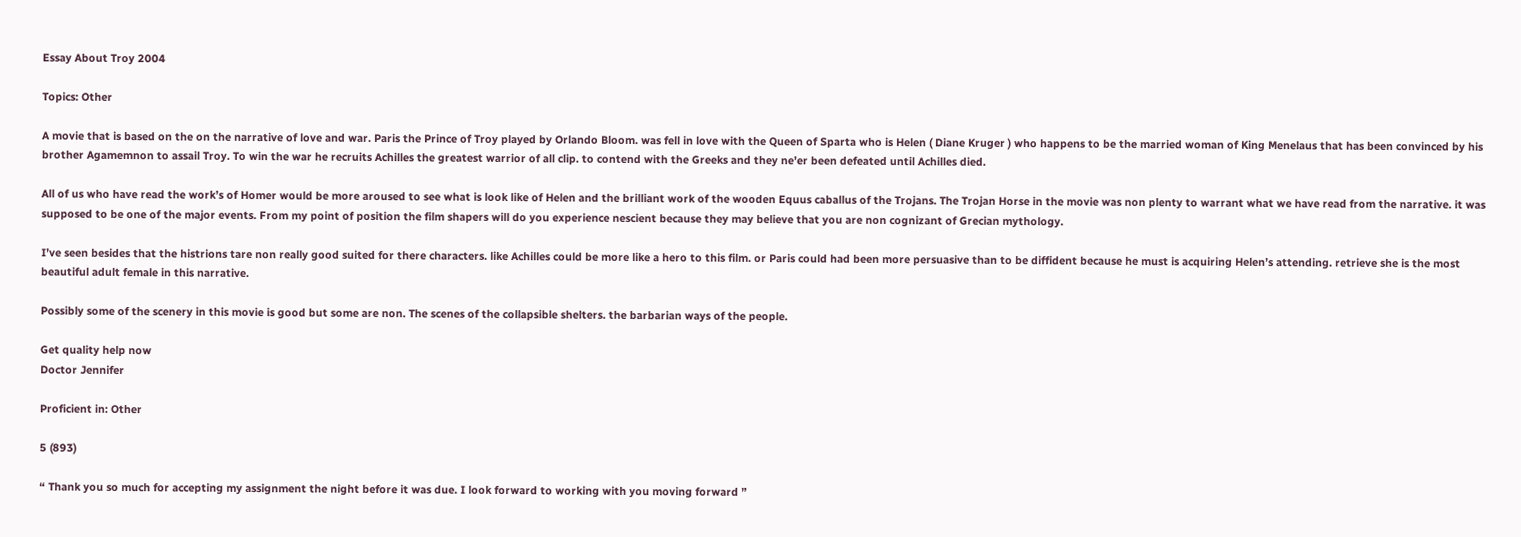Essay About Troy 2004

Topics: Other

A movie that is based on the on the narrative of love and war. Paris the Prince of Troy played by Orlando Bloom. was fell in love with the Queen of Sparta who is Helen ( Diane Kruger ) who happens to be the married woman of King Menelaus that has been convinced by his brother Agamemnon to assail Troy. To win the war he recruits Achilles the greatest warrior of all clip. to contend with the Greeks and they ne’er been defeated until Achilles died.

All of us who have read the work’s of Homer would be more aroused to see what is look like of Helen and the brilliant work of the wooden Equus caballus of the Trojans. The Trojan Horse in the movie was non plenty to warrant what we have read from the narrative. it was supposed to be one of the major events. From my point of position the film shapers will do you experience nescient because they may believe that you are non cognizant of Grecian mythology.

I’ve seen besides that the histrions tare non really good suited for there characters. like Achilles could be more like a hero to this film. or Paris could had been more persuasive than to be diffident because he must is acquiring Helen’s attending. retrieve she is the most beautiful adult female in this narrative.

Possibly some of the scenery in this movie is good but some are non. The scenes of the collapsible shelters. the barbarian ways of the people.

Get quality help now
Doctor Jennifer

Proficient in: Other

5 (893)

“ Thank you so much for accepting my assignment the night before it was due. I look forward to working with you moving forward ”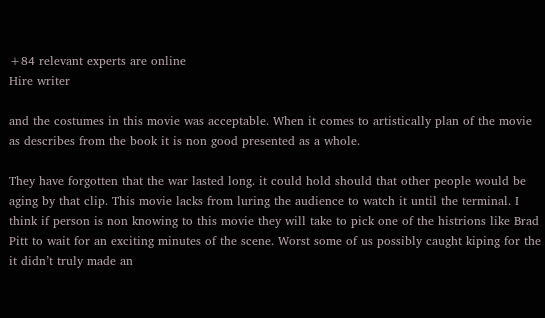+84 relevant experts are online
Hire writer

and the costumes in this movie was acceptable. When it comes to artistically plan of the movie as describes from the book it is non good presented as a whole.

They have forgotten that the war lasted long. it could hold should that other people would be aging by that clip. This movie lacks from luring the audience to watch it until the terminal. I think if person is non knowing to this movie they will take to pick one of the histrions like Brad Pitt to wait for an exciting minutes of the scene. Worst some of us possibly caught kiping for the it didn’t truly made an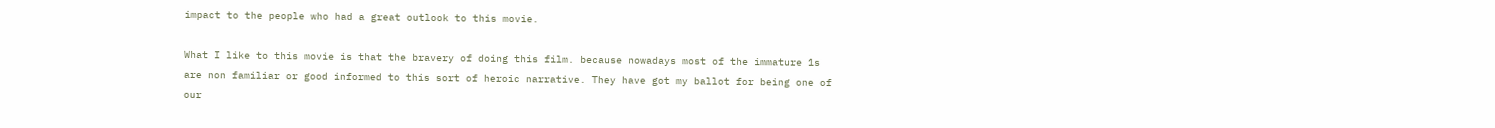impact to the people who had a great outlook to this movie.

What I like to this movie is that the bravery of doing this film. because nowadays most of the immature 1s are non familiar or good informed to this sort of heroic narrative. They have got my ballot for being one of our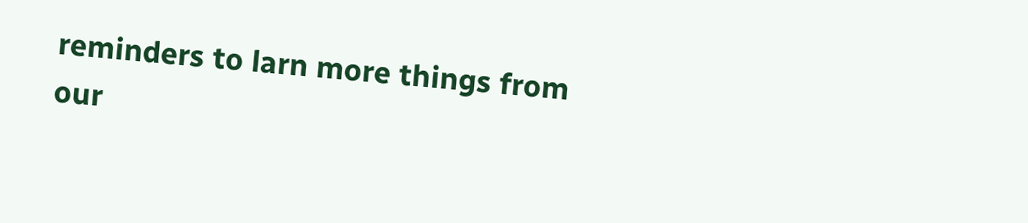reminders to larn more things from our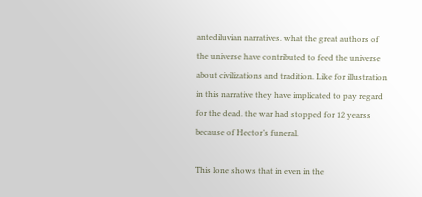antediluvian narratives. what the great authors of the universe have contributed to feed the universe about civilizations and tradition. Like for illustration in this narrative they have implicated to pay regard for the dead. the war had stopped for 12 yearss because of Hector’s funeral.

This lone shows that in even in the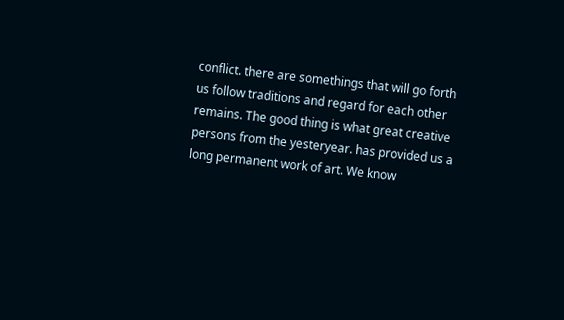conflict. there are somethings that will go forth us follow traditions and regard for each other remains. The good thing is what great creative persons from the yesteryear. has provided us a long permanent work of art. We know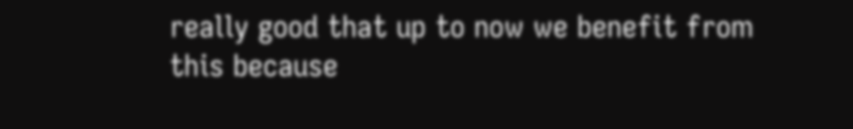really good that up to now we benefit from this because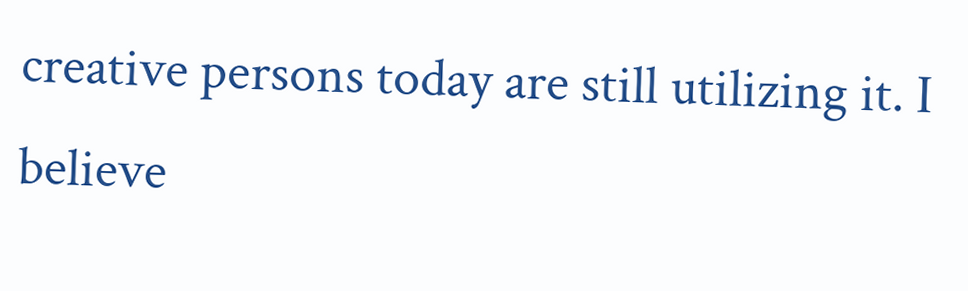creative persons today are still utilizing it. I believe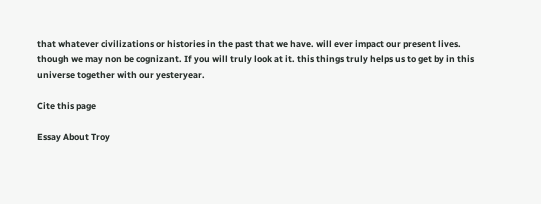that whatever civilizations or histories in the past that we have. will ever impact our present lives. though we may non be cognizant. If you will truly look at it. this things truly helps us to get by in this universe together with our yesteryear.

Cite this page

Essay About Troy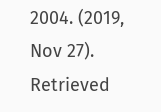2004. (2019, Nov 27). Retrieved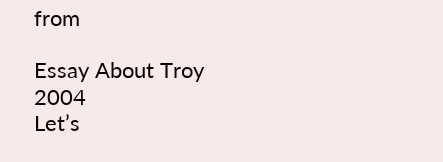from

Essay About Troy 2004
Let’s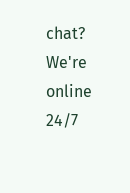chat?  We're online 24/7